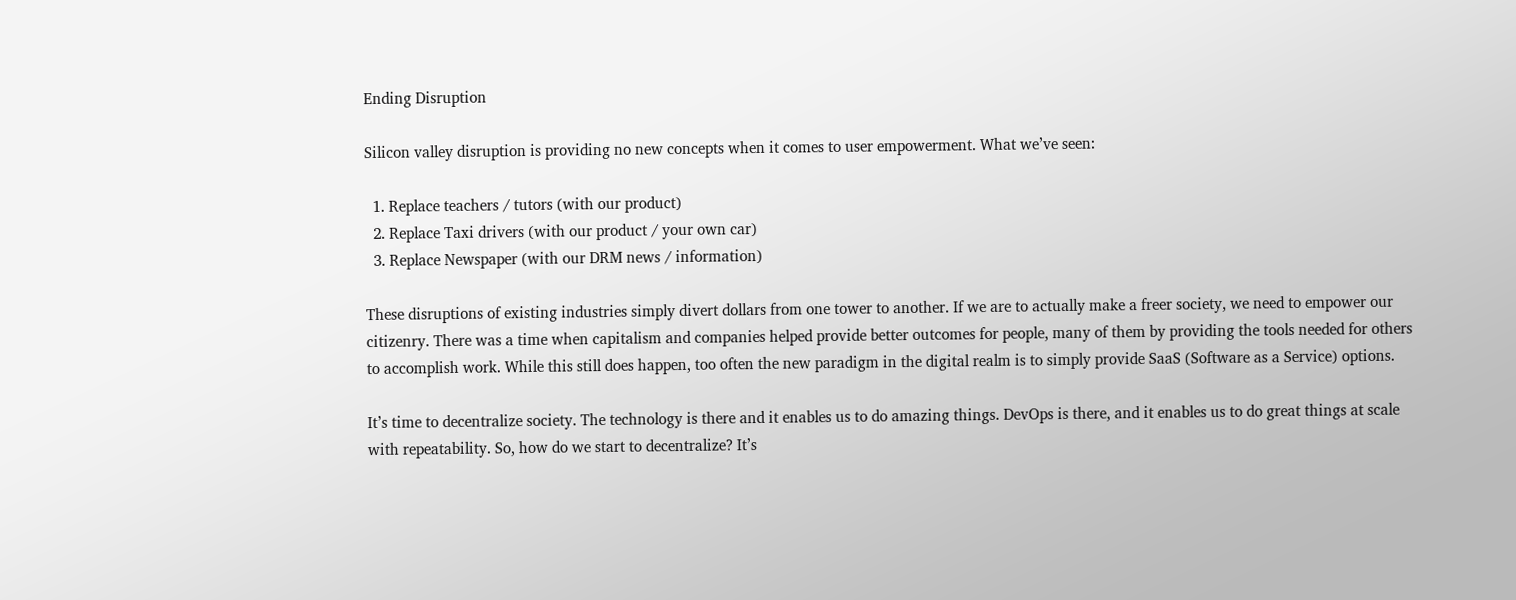Ending Disruption

Silicon valley disruption is providing no new concepts when it comes to user empowerment. What we’ve seen:

  1. Replace teachers / tutors (with our product)
  2. Replace Taxi drivers (with our product / your own car)
  3. Replace Newspaper (with our DRM news / information)

These disruptions of existing industries simply divert dollars from one tower to another. If we are to actually make a freer society, we need to empower our citizenry. There was a time when capitalism and companies helped provide better outcomes for people, many of them by providing the tools needed for others to accomplish work. While this still does happen, too often the new paradigm in the digital realm is to simply provide SaaS (Software as a Service) options.

It’s time to decentralize society. The technology is there and it enables us to do amazing things. DevOps is there, and it enables us to do great things at scale with repeatability. So, how do we start to decentralize? It’s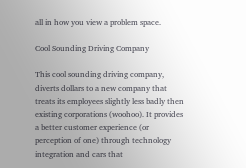all in how you view a problem space.

Cool Sounding Driving Company

This cool sounding driving company, diverts dollars to a new company that treats its employees slightly less badly then existing corporations (woohoo). It provides a better customer experience (or perception of one) through technology integration and cars that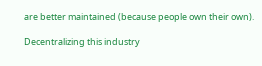are better maintained (because people own their own).

Decentralizing this industry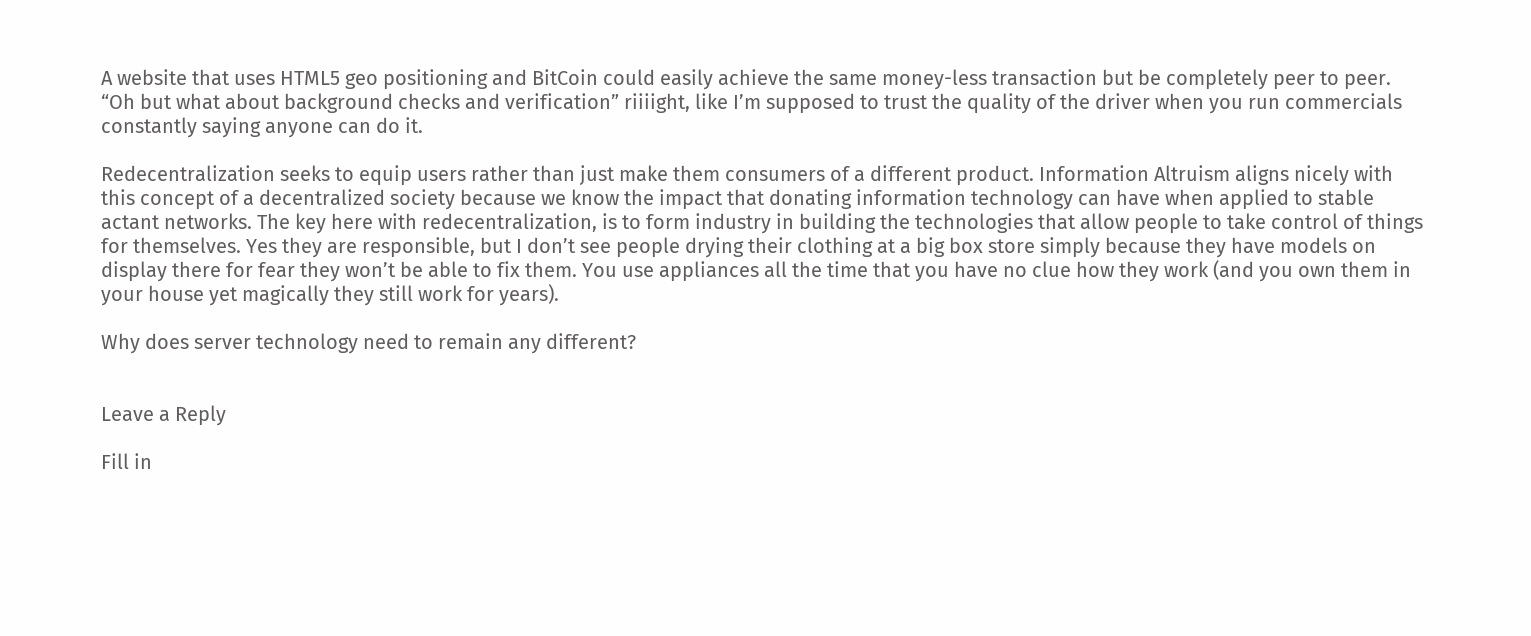A website that uses HTML5 geo positioning and BitCoin could easily achieve the same money-less transaction but be completely peer to peer. “Oh but what about background checks and verification” riiiight, like I’m supposed to trust the quality of the driver when you run commercials constantly saying anyone can do it.

Redecentralization seeks to equip users rather than just make them consumers of a different product. Information Altruism aligns nicely with this concept of a decentralized society because we know the impact that donating information technology can have when applied to stable actant networks. The key here with redecentralization, is to form industry in building the technologies that allow people to take control of things for themselves. Yes they are responsible, but I don’t see people drying their clothing at a big box store simply because they have models on display there for fear they won’t be able to fix them. You use appliances all the time that you have no clue how they work (and you own them in your house yet magically they still work for years).

Why does server technology need to remain any different?


Leave a Reply

Fill in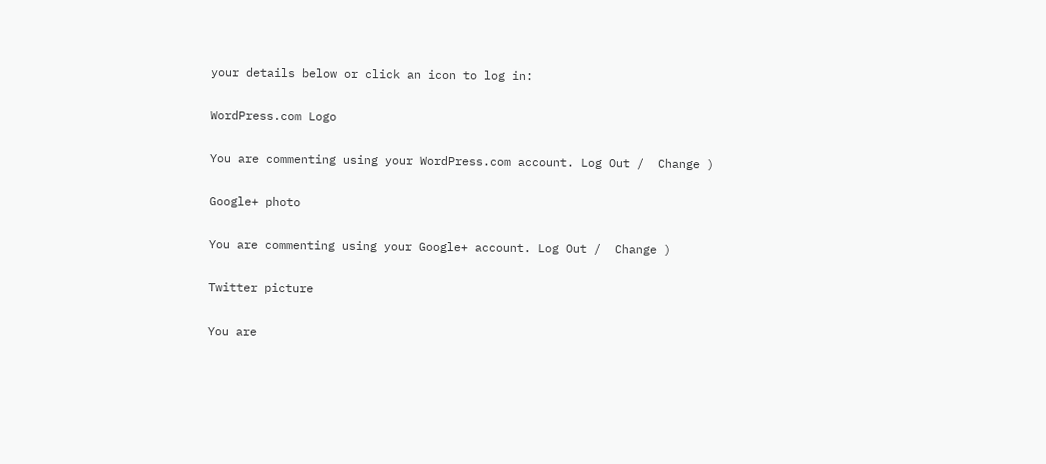your details below or click an icon to log in:

WordPress.com Logo

You are commenting using your WordPress.com account. Log Out /  Change )

Google+ photo

You are commenting using your Google+ account. Log Out /  Change )

Twitter picture

You are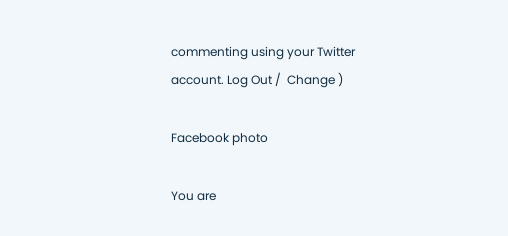commenting using your Twitter account. Log Out /  Change )

Facebook photo

You are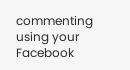commenting using your Facebook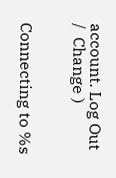account. Log Out /  Change )


Connecting to %s